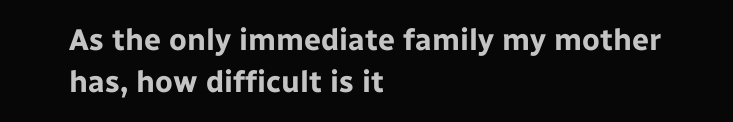As the only immediate family my mother has, how difficult is it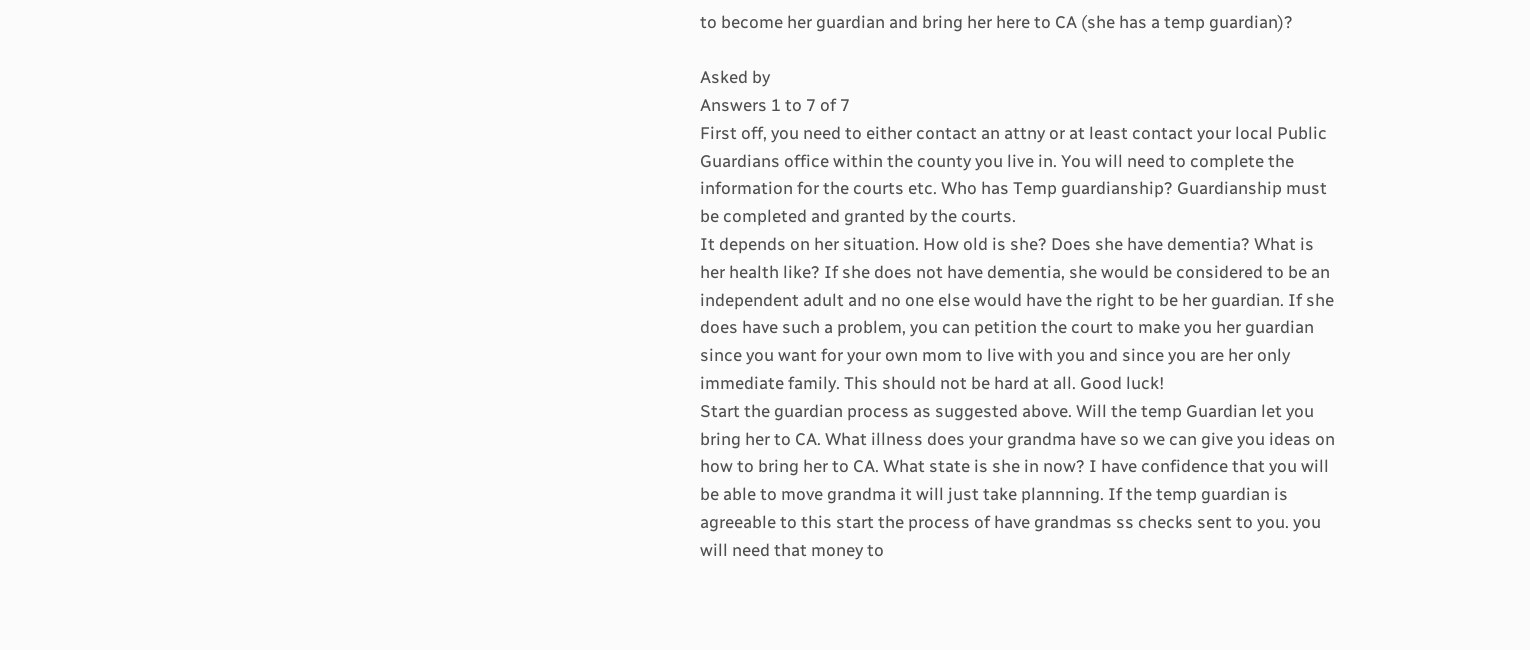to become her guardian and bring her here to CA (she has a temp guardian)?

Asked by
Answers 1 to 7 of 7
First off, you need to either contact an attny or at least contact your local Public Guardians office within the county you live in. You will need to complete the information for the courts etc. Who has Temp guardianship? Guardianship must be completed and granted by the courts.
It depends on her situation. How old is she? Does she have dementia? What is her health like? If she does not have dementia, she would be considered to be an independent adult and no one else would have the right to be her guardian. If she does have such a problem, you can petition the court to make you her guardian since you want for your own mom to live with you and since you are her only immediate family. This should not be hard at all. Good luck!
Start the guardian process as suggested above. Will the temp Guardian let you bring her to CA. What illness does your grandma have so we can give you ideas on how to bring her to CA. What state is she in now? I have confidence that you will be able to move grandma it will just take plannning. If the temp guardian is agreeable to this start the process of have grandmas ss checks sent to you. you will need that money to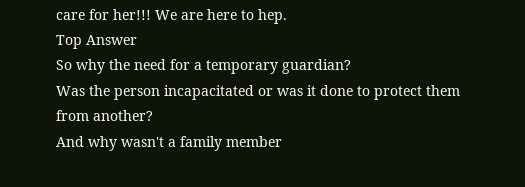care for her!!! We are here to hep.
Top Answer
So why the need for a temporary guardian?
Was the person incapacitated or was it done to protect them from another?
And why wasn't a family member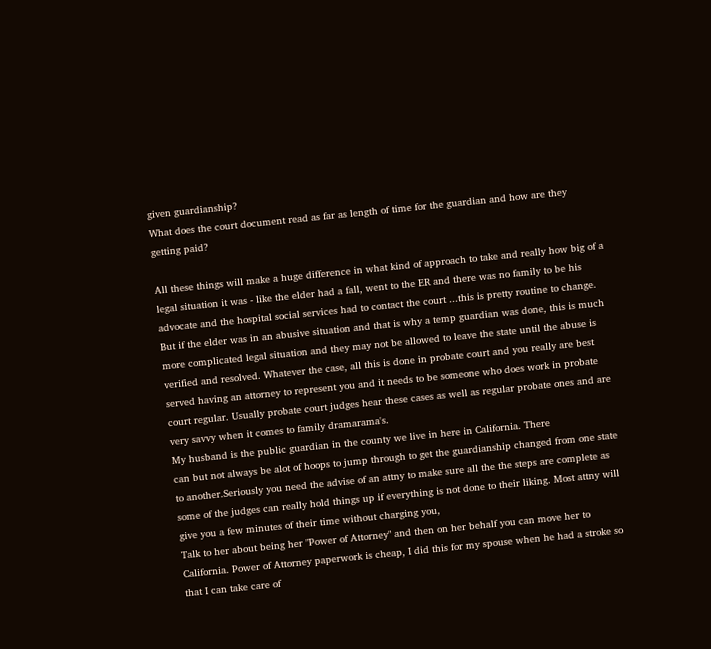given guardianship?
What does the court document read as far as length of time for the guardian and how are they getting paid?

All these things will make a huge difference in what kind of approach to take and really how big of a legal situation it was - like the elder had a fall, went to the ER and there was no family to be his advocate and the hospital social services had to contact the court ...this is pretty routine to change. But if the elder was in an abusive situation and that is why a temp guardian was done, this is much more complicated legal situation and they may not be allowed to leave the state until the abuse is verified and resolved. Whatever the case, all this is done in probate court and you really are best served having an attorney to represent you and it needs to be someone who does work in probate court regular. Usually probate court judges hear these cases as well as regular probate ones and are very savvy when it comes to family dramarama's.
My husband is the public guardian in the county we live in here in California. There
can but not always be alot of hoops to jump through to get the guardianship changed from one state to another.Seriously you need the advise of an attny to make sure all the the steps are complete as some of the judges can really hold things up if everything is not done to their liking. Most attny will give you a few minutes of their time without charging you,
Talk to her about being her "Power of Attorney" and then on her behalf you can move her to California. Power of Attorney paperwork is cheap, I did this for my spouse when he had a stroke so that I can take care of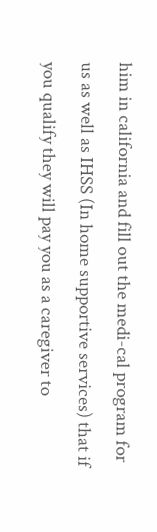him in california and fill out the medi-cal program for us as well as IHSS (In home supportive services) that if you qualify they will pay you as a caregiver to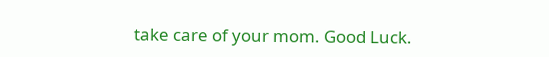take care of your mom. Good Luck.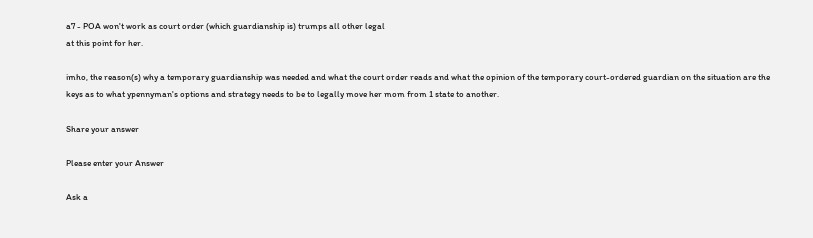a7 - POA won't work as court order (which guardianship is) trumps all other legal
at this point for her.

imho, the reason(s) why a temporary guardianship was needed and what the court order reads and what the opinion of the temporary court-ordered guardian on the situation are the keys as to what ypennyman's options and strategy needs to be to legally move her mom from 1 state to another.

Share your answer

Please enter your Answer

Ask a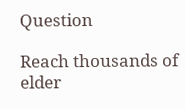Question

Reach thousands of elder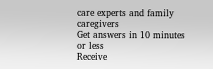care experts and family caregivers
Get answers in 10 minutes or less
Receive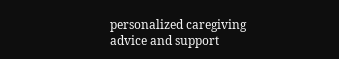personalized caregiving advice and support